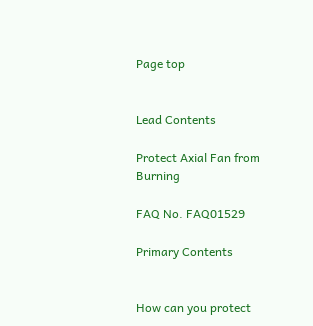Page top


Lead Contents

Protect Axial Fan from Burning

FAQ No. FAQ01529

Primary Contents


How can you protect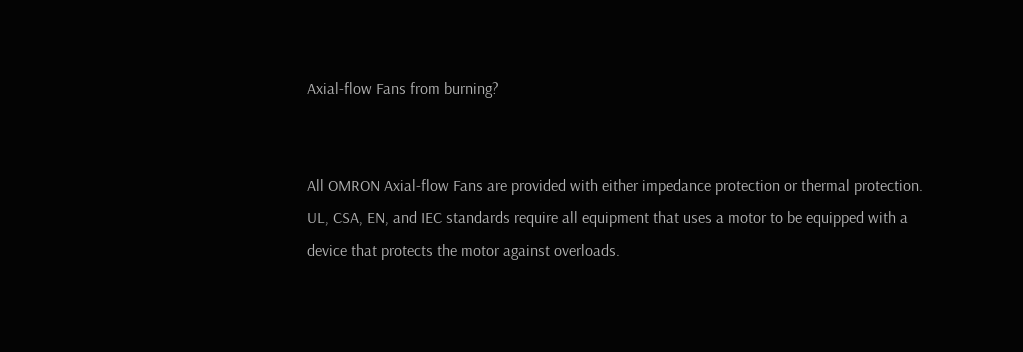Axial-flow Fans from burning?


All OMRON Axial-flow Fans are provided with either impedance protection or thermal protection.
UL, CSA, EN, and IEC standards require all equipment that uses a motor to be equipped with a device that protects the motor against overloads.